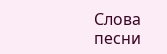Слова песни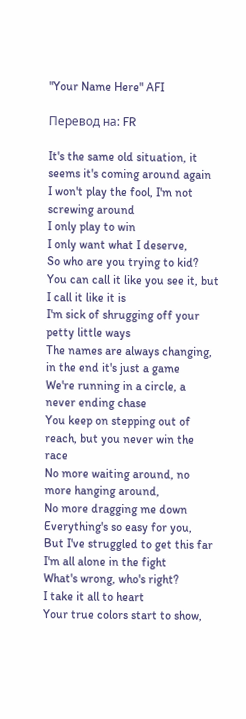"Your Name Here" AFI

Перевод на: FR

It's the same old situation, it seems it's coming around again
I won't play the fool, I'm not screwing around
I only play to win
I only want what I deserve,
So who are you trying to kid?
You can call it like you see it, but I call it like it is
I'm sick of shrugging off your petty little ways
The names are always changing, in the end it's just a game
We're running in a circle, a never ending chase
You keep on stepping out of reach, but you never win the race
No more waiting around, no more hanging around,
No more dragging me down
Everything's so easy for you,
But I've struggled to get this far
I'm all alone in the fight
What's wrong, who's right?
I take it all to heart
Your true colors start to show,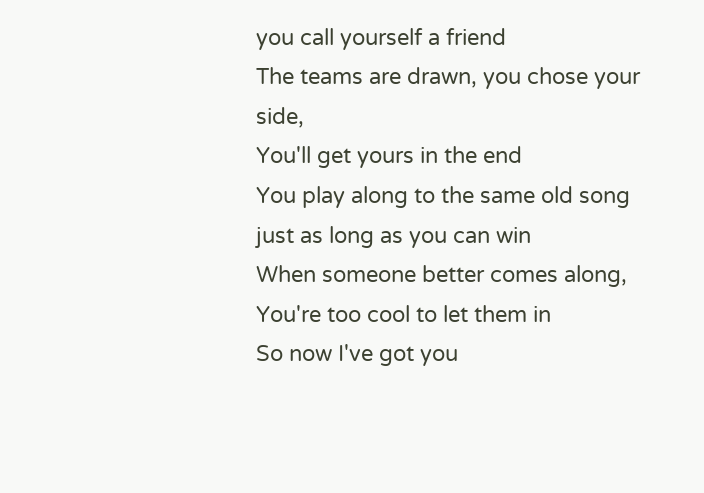you call yourself a friend
The teams are drawn, you chose your side,
You'll get yours in the end
You play along to the same old song just as long as you can win
When someone better comes along,
You're too cool to let them in
So now I've got you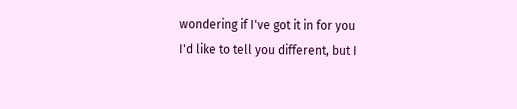wondering if I've got it in for you
I'd like to tell you different, but I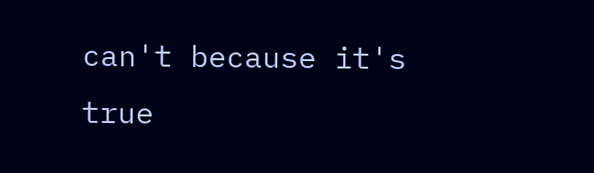can't because it's true